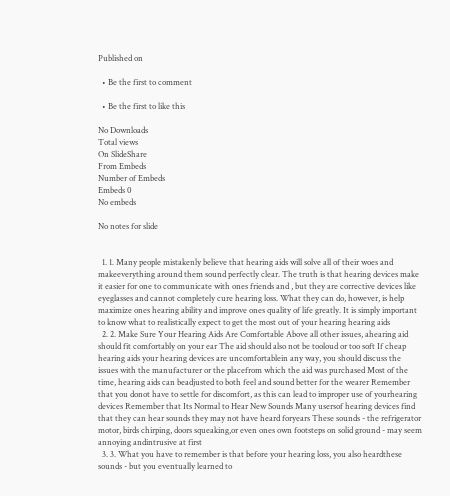Published on

  • Be the first to comment

  • Be the first to like this

No Downloads
Total views
On SlideShare
From Embeds
Number of Embeds
Embeds 0
No embeds

No notes for slide


  1. 1. Many people mistakenly believe that hearing aids will solve all of their woes and makeeverything around them sound perfectly clear. The truth is that hearing devices make it easier for one to communicate with ones friends and , but they are corrective devices like eyeglasses and cannot completely cure hearing loss. What they can do, however, is help maximize ones hearing ability and improve ones quality of life greatly. It is simply important to know what to realistically expect to get the most out of your hearing hearing aids
  2. 2. Make Sure Your Hearing Aids Are Comfortable Above all other issues, ahearing aid should fit comfortably on your ear The aid should also not be tooloud or too soft If cheap hearing aids your hearing devices are uncomfortablein any way, you should discuss the issues with the manufacturer or the placefrom which the aid was purchased Most of the time, hearing aids can beadjusted to both feel and sound better for the wearer Remember that you donot have to settle for discomfort, as this can lead to improper use of yourhearing devices Remember that Its Normal to Hear New Sounds Many usersof hearing devices find that they can hear sounds they may not have heard foryears These sounds - the refrigerator motor, birds chirping, doors squeaking,or even ones own footsteps on solid ground - may seem annoying andintrusive at first
  3. 3. What you have to remember is that before your hearing loss, you also heardthese sounds - but you eventually learned to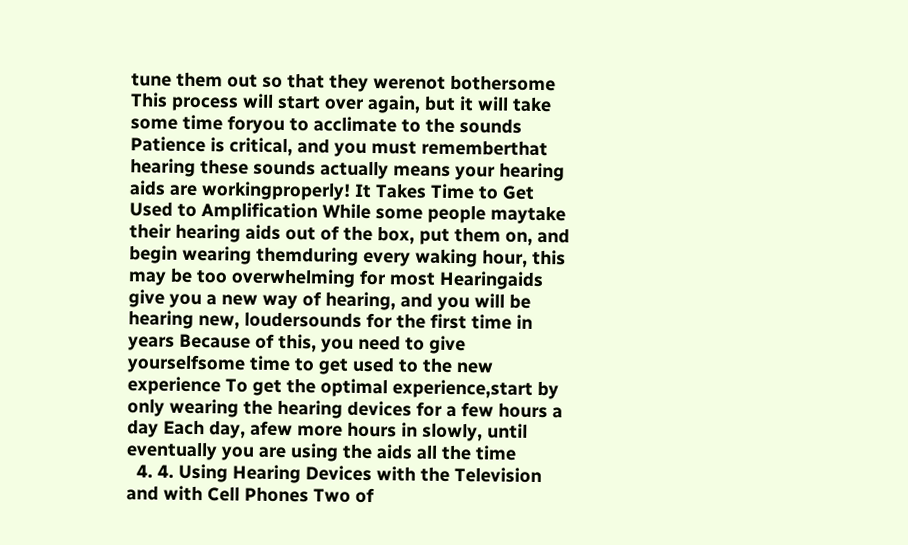tune them out so that they werenot bothersome This process will start over again, but it will take some time foryou to acclimate to the sounds Patience is critical, and you must rememberthat hearing these sounds actually means your hearing aids are workingproperly! It Takes Time to Get Used to Amplification While some people maytake their hearing aids out of the box, put them on, and begin wearing themduring every waking hour, this may be too overwhelming for most Hearingaids give you a new way of hearing, and you will be hearing new, loudersounds for the first time in years Because of this, you need to give yourselfsome time to get used to the new experience To get the optimal experience,start by only wearing the hearing devices for a few hours a day Each day, afew more hours in slowly, until eventually you are using the aids all the time
  4. 4. Using Hearing Devices with the Television and with Cell Phones Two of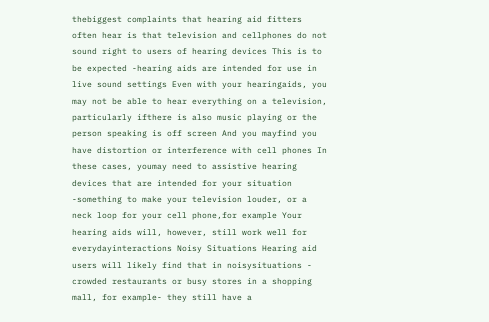thebiggest complaints that hearing aid fitters often hear is that television and cellphones do not sound right to users of hearing devices This is to be expected -hearing aids are intended for use in live sound settings Even with your hearingaids, you may not be able to hear everything on a television, particularly ifthere is also music playing or the person speaking is off screen And you mayfind you have distortion or interference with cell phones In these cases, youmay need to assistive hearing devices that are intended for your situation -something to make your television louder, or a neck loop for your cell phone,for example Your hearing aids will, however, still work well for everydayinteractions Noisy Situations Hearing aid users will likely find that in noisysituations - crowded restaurants or busy stores in a shopping mall, for example- they still have a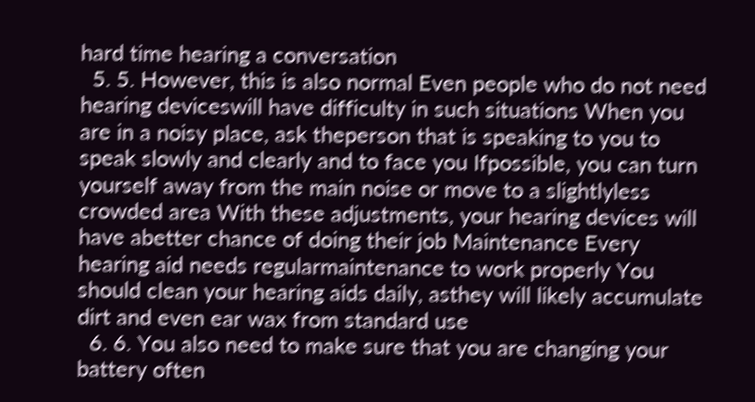hard time hearing a conversation
  5. 5. However, this is also normal Even people who do not need hearing deviceswill have difficulty in such situations When you are in a noisy place, ask theperson that is speaking to you to speak slowly and clearly and to face you Ifpossible, you can turn yourself away from the main noise or move to a slightlyless crowded area With these adjustments, your hearing devices will have abetter chance of doing their job Maintenance Every hearing aid needs regularmaintenance to work properly You should clean your hearing aids daily, asthey will likely accumulate dirt and even ear wax from standard use
  6. 6. You also need to make sure that you are changing your battery often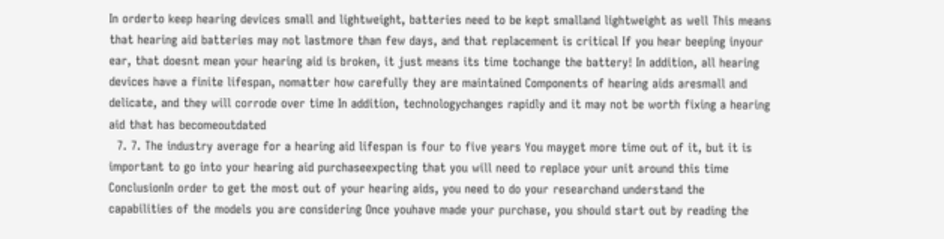In orderto keep hearing devices small and lightweight, batteries need to be kept smalland lightweight as well This means that hearing aid batteries may not lastmore than few days, and that replacement is critical If you hear beeping inyour ear, that doesnt mean your hearing aid is broken, it just means its time tochange the battery! In addition, all hearing devices have a finite lifespan, nomatter how carefully they are maintained Components of hearing aids aresmall and delicate, and they will corrode over time In addition, technologychanges rapidly and it may not be worth fixing a hearing aid that has becomeoutdated
  7. 7. The industry average for a hearing aid lifespan is four to five years You mayget more time out of it, but it is important to go into your hearing aid purchaseexpecting that you will need to replace your unit around this time ConclusionIn order to get the most out of your hearing aids, you need to do your researchand understand the capabilities of the models you are considering Once youhave made your purchase, you should start out by reading the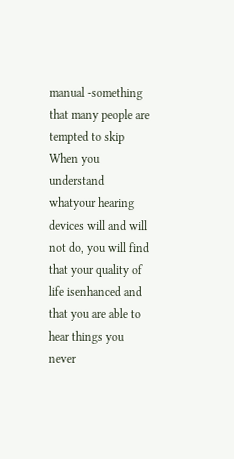manual -something that many people are tempted to skip When you understand whatyour hearing devices will and will not do, you will find that your quality of life isenhanced and that you are able to hear things you never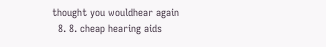thought you wouldhear again
  8. 8. cheap hearing aids